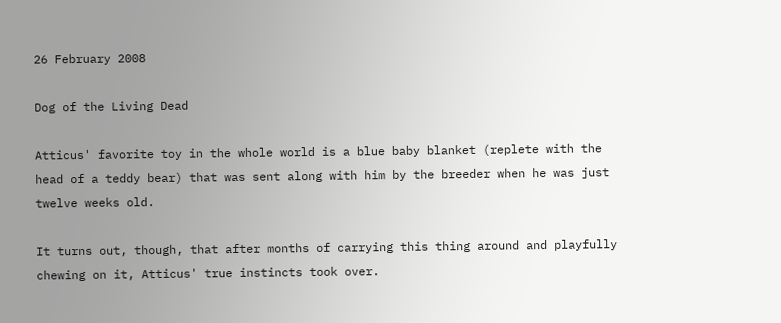26 February 2008

Dog of the Living Dead

Atticus' favorite toy in the whole world is a blue baby blanket (replete with the head of a teddy bear) that was sent along with him by the breeder when he was just twelve weeks old.

It turns out, though, that after months of carrying this thing around and playfully chewing on it, Atticus' true instincts took over.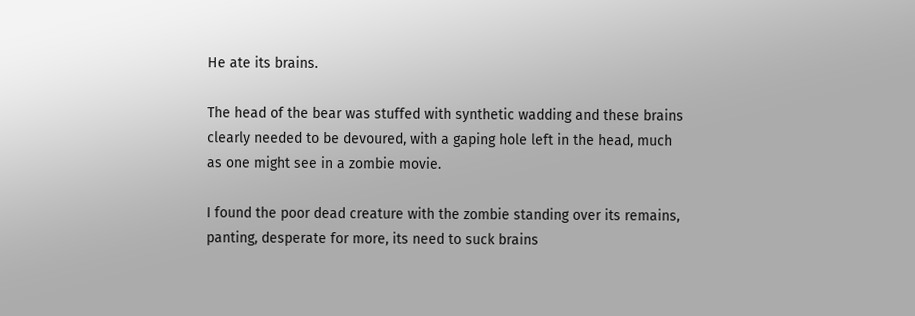He ate its brains.

The head of the bear was stuffed with synthetic wadding and these brains clearly needed to be devoured, with a gaping hole left in the head, much as one might see in a zombie movie.

I found the poor dead creature with the zombie standing over its remains, panting, desperate for more, its need to suck brains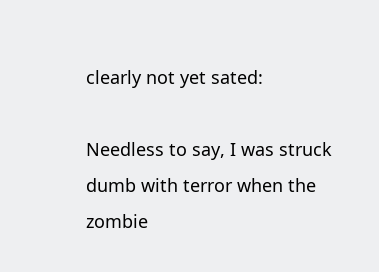clearly not yet sated:

Needless to say, I was struck dumb with terror when the zombie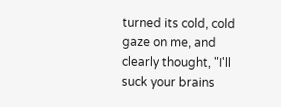turned its cold, cold gaze on me, and clearly thought, "I'll suck your brains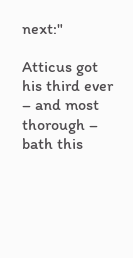next:"

Atticus got his third ever – and most thorough – bath this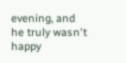evening, and he truly wasn't happy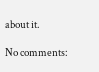about it.

No comments: